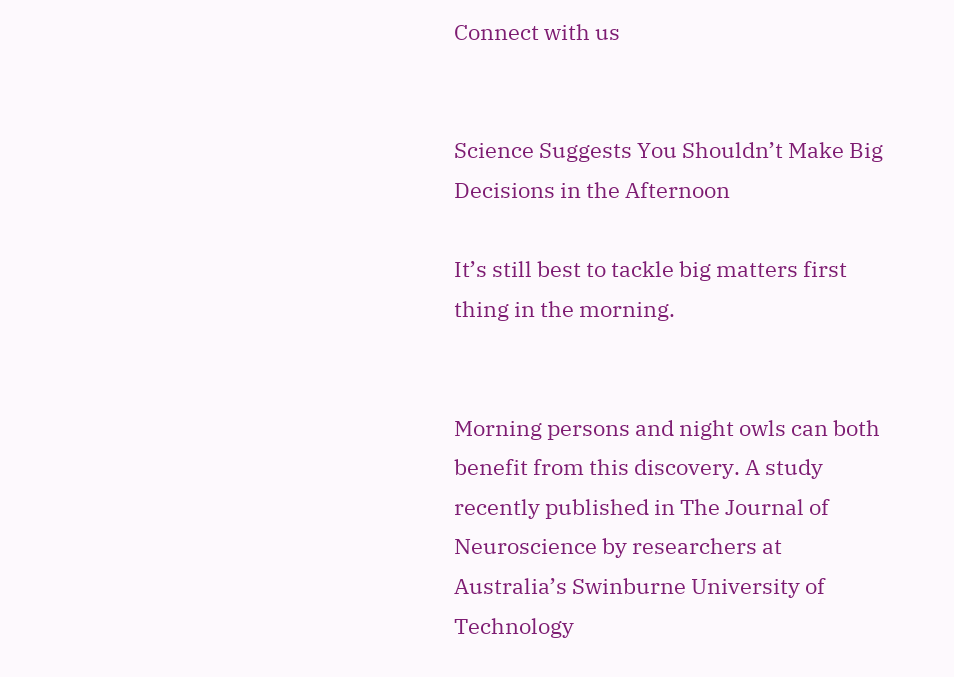Connect with us


Science Suggests You Shouldn’t Make Big Decisions in the Afternoon

It’s still best to tackle big matters first thing in the morning.


Morning persons and night owls can both benefit from this discovery. A study recently published in The Journal of Neuroscience by researchers at Australia’s Swinburne University of Technology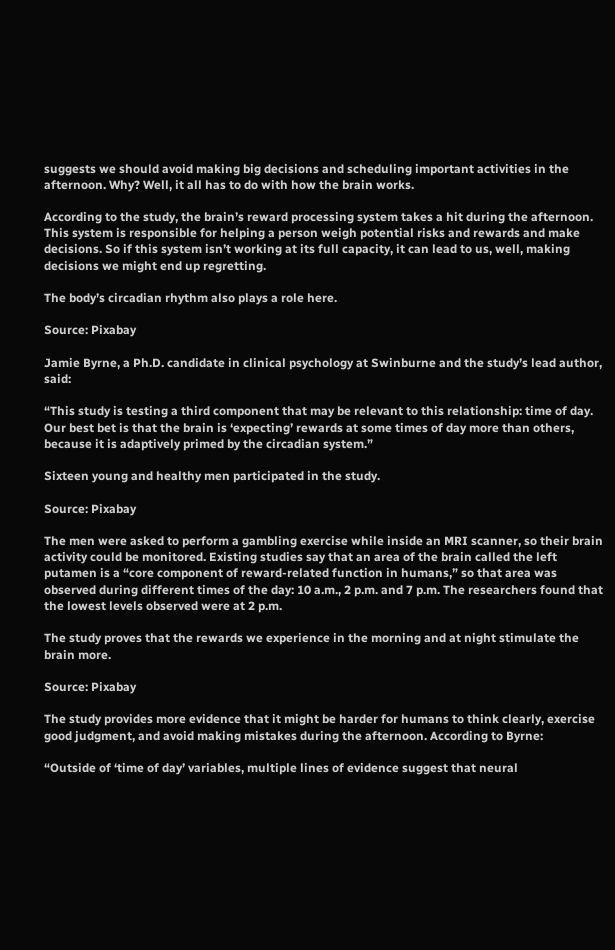suggests we should avoid making big decisions and scheduling important activities in the afternoon. Why? Well, it all has to do with how the brain works.

According to the study, the brain’s reward processing system takes a hit during the afternoon. This system is responsible for helping a person weigh potential risks and rewards and make decisions. So if this system isn’t working at its full capacity, it can lead to us, well, making decisions we might end up regretting.

The body’s circadian rhythm also plays a role here.

Source: Pixabay

Jamie Byrne, a Ph.D. candidate in clinical psychology at Swinburne and the study’s lead author, said:

“This study is testing a third component that may be relevant to this relationship: time of day. Our best bet is that the brain is ‘expecting’ rewards at some times of day more than others, because it is adaptively primed by the circadian system.”

Sixteen young and healthy men participated in the study.

Source: Pixabay

The men were asked to perform a gambling exercise while inside an MRI scanner, so their brain activity could be monitored. Existing studies say that an area of the brain called the left putamen is a “core component of reward-related function in humans,” so that area was observed during different times of the day: 10 a.m., 2 p.m. and 7 p.m. The researchers found that the lowest levels observed were at 2 p.m.

The study proves that the rewards we experience in the morning and at night stimulate the brain more.

Source: Pixabay

The study provides more evidence that it might be harder for humans to think clearly, exercise good judgment, and avoid making mistakes during the afternoon. According to Byrne:

“Outside of ‘time of day’ variables, multiple lines of evidence suggest that neural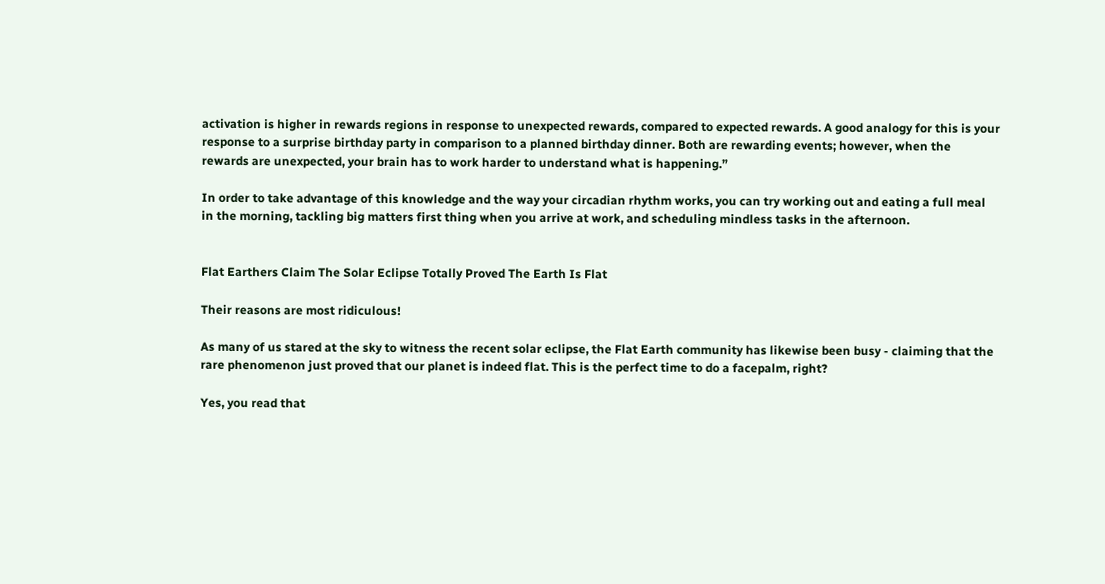activation is higher in rewards regions in response to unexpected rewards, compared to expected rewards. A good analogy for this is your response to a surprise birthday party in comparison to a planned birthday dinner. Both are rewarding events; however, when the rewards are unexpected, your brain has to work harder to understand what is happening.”

In order to take advantage of this knowledge and the way your circadian rhythm works, you can try working out and eating a full meal in the morning, tackling big matters first thing when you arrive at work, and scheduling mindless tasks in the afternoon.


Flat Earthers Claim The Solar Eclipse Totally Proved The Earth Is Flat

Their reasons are most ridiculous!

As many of us stared at the sky to witness the recent solar eclipse, the Flat Earth community has likewise been busy - claiming that the rare phenomenon just proved that our planet is indeed flat. This is the perfect time to do a facepalm, right?

Yes, you read that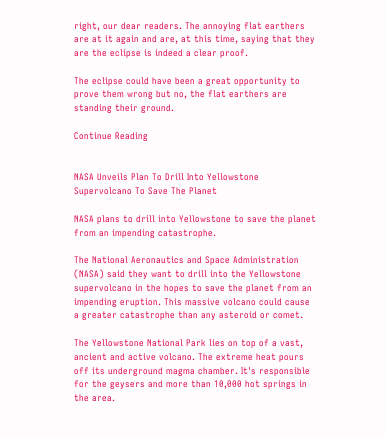right, our dear readers. The annoying flat earthers are at it again and are, at this time, saying that they are the eclipse is indeed a clear proof.

The eclipse could have been a great opportunity to prove them wrong but no, the flat earthers are standing their ground.

Continue Reading


NASA Unveils Plan To Drill Into Yellowstone Supervolcano To Save The Planet

NASA plans to drill into Yellowstone to save the planet from an impending catastrophe.

The National Aeronautics and Space Administration (NASA) said they want to drill into the Yellowstone supervolcano in the hopes to save the planet from an impending eruption. This massive volcano could cause a greater catastrophe than any asteroid or comet.

The Yellowstone National Park lies on top of a vast, ancient and active volcano. The extreme heat pours off its underground magma chamber. It's responsible for the geysers and more than 10,000 hot springs in the area.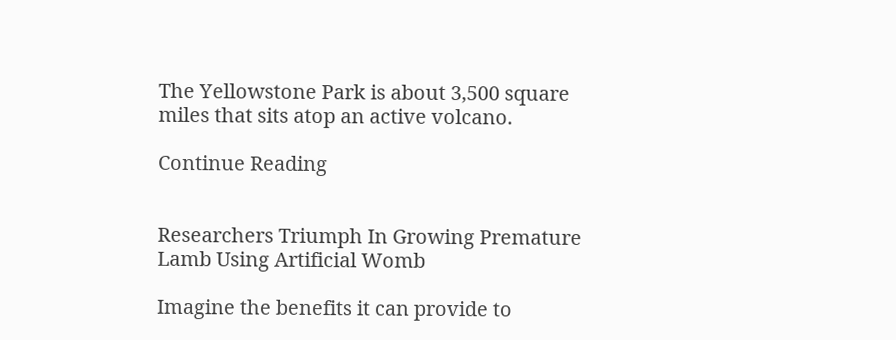The Yellowstone Park is about 3,500 square miles that sits atop an active volcano.

Continue Reading


Researchers Triumph In Growing Premature Lamb Using Artificial Womb

Imagine the benefits it can provide to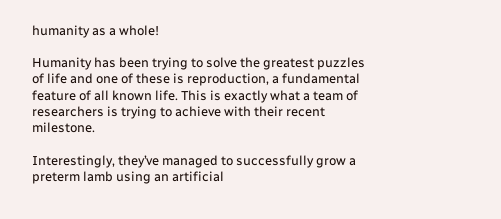humanity as a whole!

Humanity has been trying to solve the greatest puzzles of life and one of these is reproduction, a fundamental feature of all known life. This is exactly what a team of researchers is trying to achieve with their recent milestone.

Interestingly, they’ve managed to successfully grow a preterm lamb using an artificial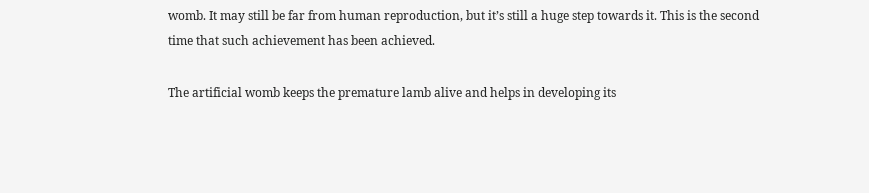womb. It may still be far from human reproduction, but it’s still a huge step towards it. This is the second time that such achievement has been achieved.

The artificial womb keeps the premature lamb alive and helps in developing its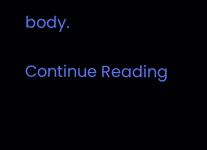body.

Continue Reading